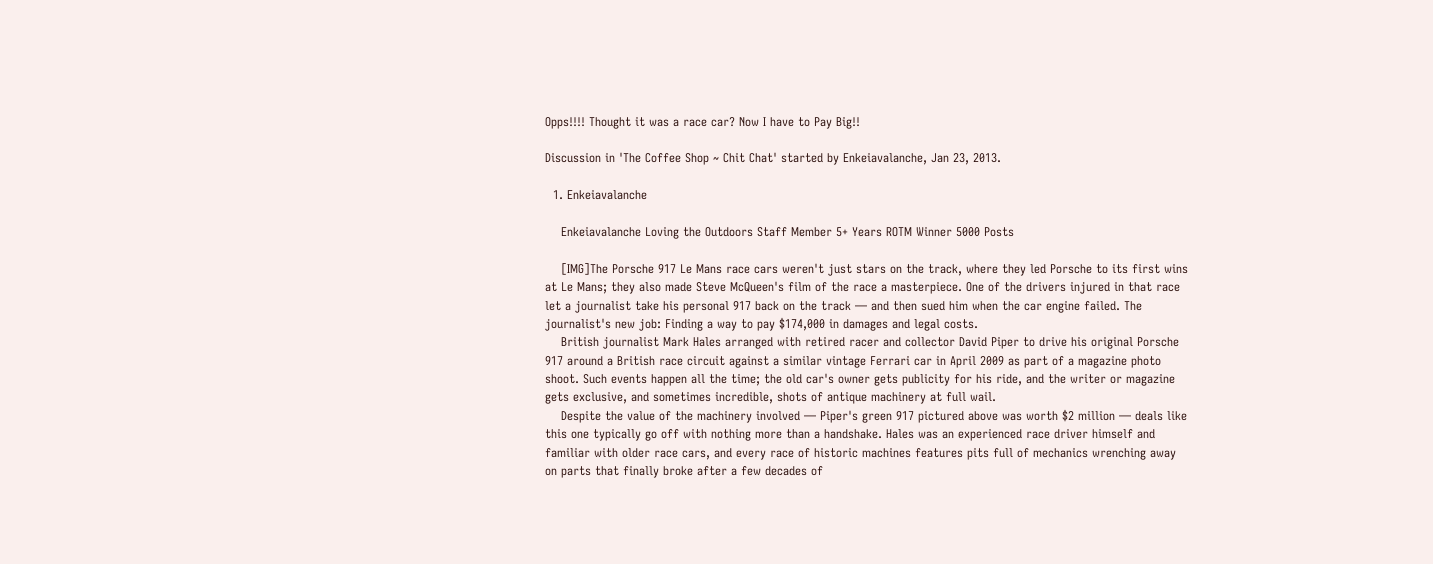Opps!!!! Thought it was a race car? Now I have to Pay Big!!

Discussion in 'The Coffee Shop ~ Chit Chat' started by Enkeiavalanche, Jan 23, 2013.

  1. Enkeiavalanche

    Enkeiavalanche Loving the Outdoors Staff Member 5+ Years ROTM Winner 5000 Posts

    [IMG]The Porsche 917 Le Mans race cars weren't just stars on the track, where they led Porsche to its first wins at Le Mans; they also made Steve McQueen's film of the race a masterpiece. One of the drivers injured in that race let a journalist take his personal 917 back on the track — and then sued him when the car engine failed. The journalist's new job: Finding a way to pay $174,000 in damages and legal costs.
    British journalist Mark Hales arranged with retired racer and collector David Piper to drive his original Porsche 917 around a British race circuit against a similar vintage Ferrari car in April 2009 as part of a magazine photo shoot. Such events happen all the time; the old car's owner gets publicity for his ride, and the writer or magazine gets exclusive, and sometimes incredible, shots of antique machinery at full wail.
    Despite the value of the machinery involved — Piper's green 917 pictured above was worth $2 million — deals like this one typically go off with nothing more than a handshake. Hales was an experienced race driver himself and familiar with older race cars, and every race of historic machines features pits full of mechanics wrenching away on parts that finally broke after a few decades of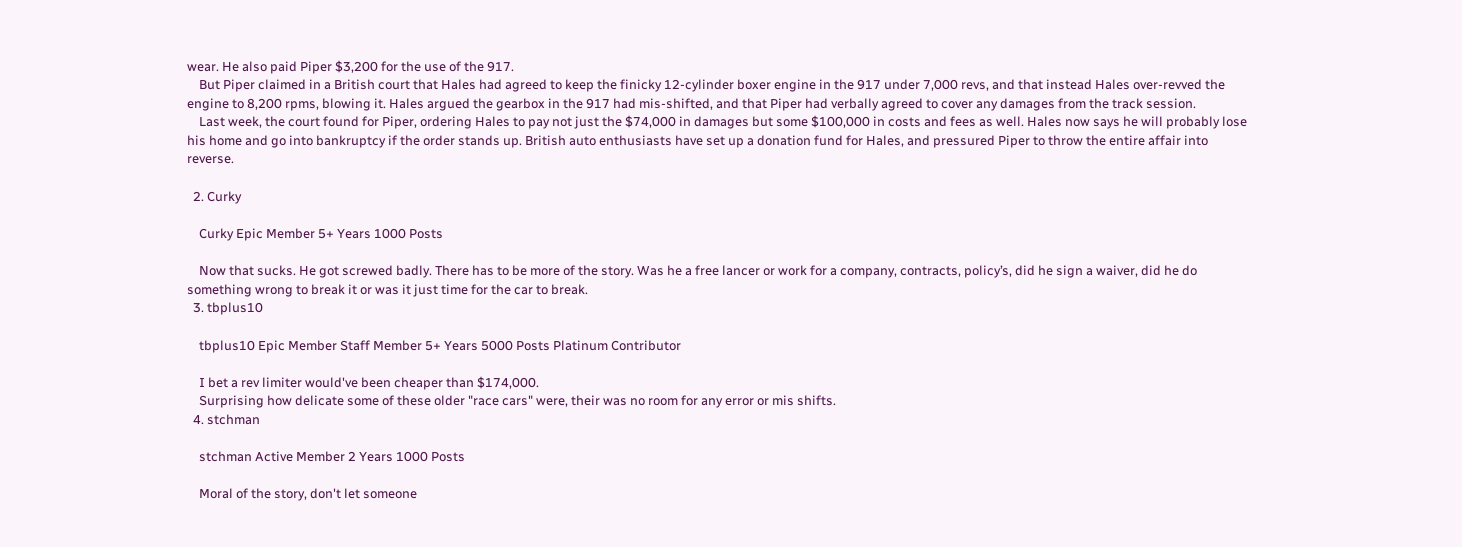wear. He also paid Piper $3,200 for the use of the 917.
    But Piper claimed in a British court that Hales had agreed to keep the finicky 12-cylinder boxer engine in the 917 under 7,000 revs, and that instead Hales over-revved the engine to 8,200 rpms, blowing it. Hales argued the gearbox in the 917 had mis-shifted, and that Piper had verbally agreed to cover any damages from the track session.
    Last week, the court found for Piper, ordering Hales to pay not just the $74,000 in damages but some $100,000 in costs and fees as well. Hales now says he will probably lose his home and go into bankruptcy if the order stands up. British auto enthusiasts have set up a donation fund for Hales, and pressured Piper to throw the entire affair into reverse.

  2. Curky

    Curky Epic Member 5+ Years 1000 Posts

    Now that sucks. He got screwed badly. There has to be more of the story. Was he a free lancer or work for a company, contracts, policy’s, did he sign a waiver, did he do something wrong to break it or was it just time for the car to break.
  3. tbplus10

    tbplus10 Epic Member Staff Member 5+ Years 5000 Posts Platinum Contributor

    I bet a rev limiter would've been cheaper than $174,000.
    Surprising how delicate some of these older "race cars" were, their was no room for any error or mis shifts.
  4. stchman

    stchman Active Member 2 Years 1000 Posts

    Moral of the story, don't let someone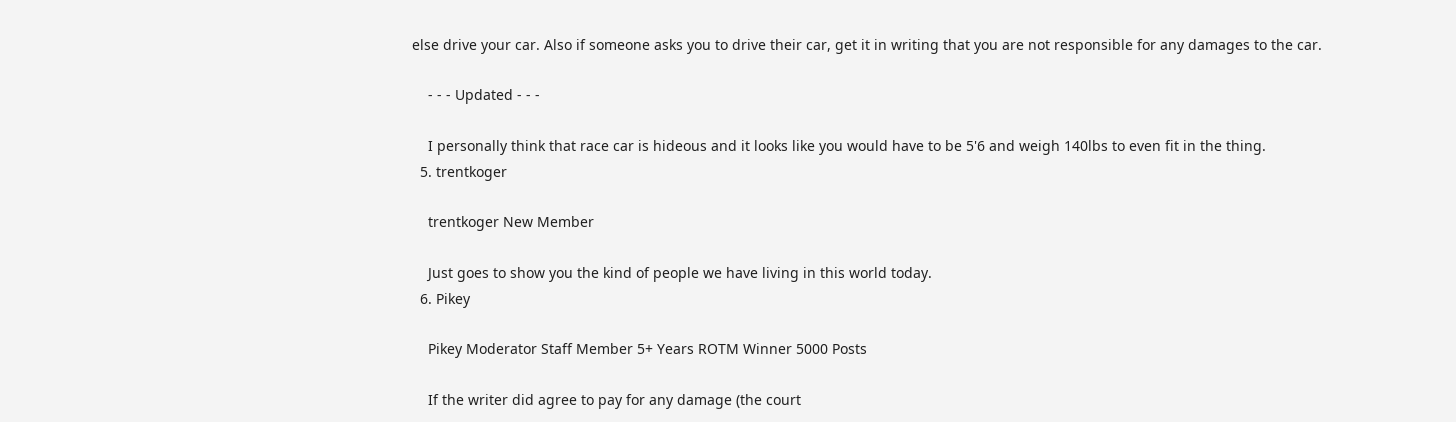else drive your car. Also if someone asks you to drive their car, get it in writing that you are not responsible for any damages to the car.

    - - - Updated - - -

    I personally think that race car is hideous and it looks like you would have to be 5'6 and weigh 140lbs to even fit in the thing.
  5. trentkoger

    trentkoger New Member

    Just goes to show you the kind of people we have living in this world today.
  6. Pikey

    Pikey Moderator Staff Member 5+ Years ROTM Winner 5000 Posts

    If the writer did agree to pay for any damage (the court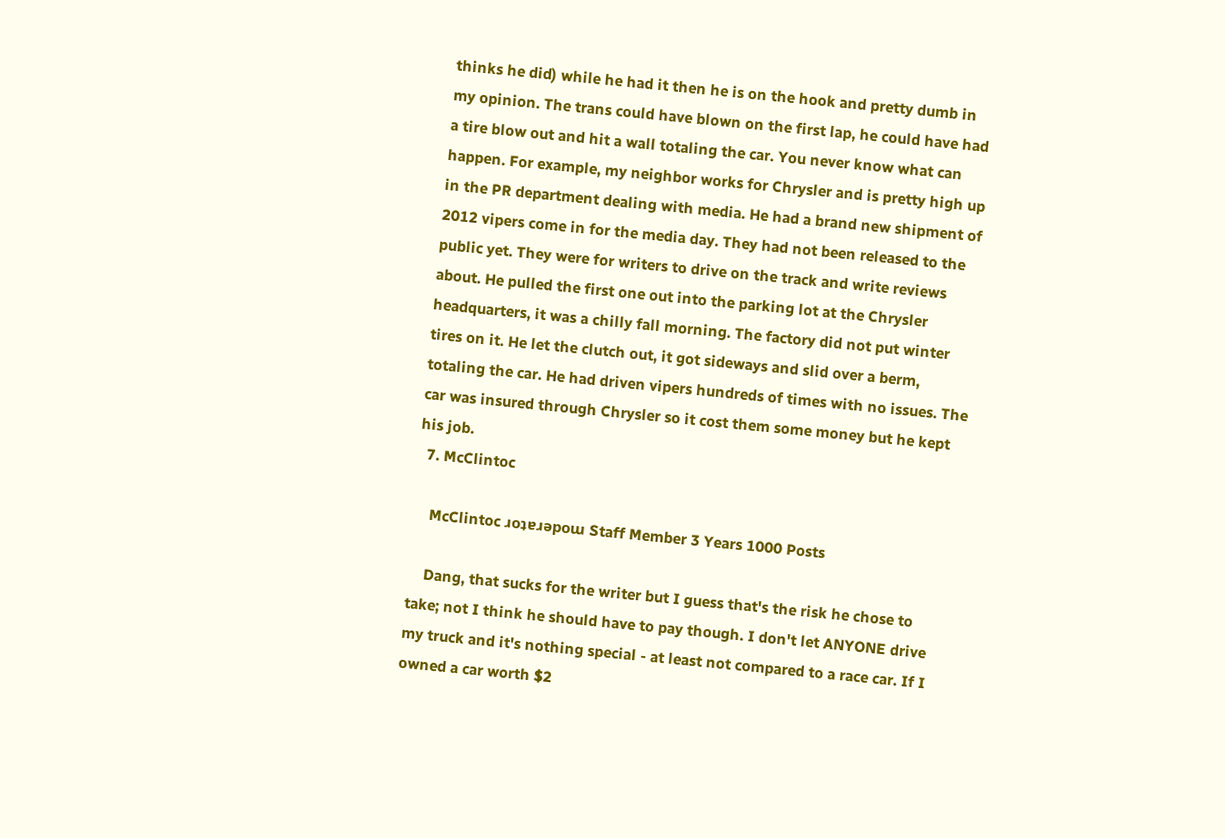thinks he did) while he had it then he is on the hook and pretty dumb in my opinion. The trans could have blown on the first lap, he could have had a tire blow out and hit a wall totaling the car. You never know what can happen. For example, my neighbor works for Chrysler and is pretty high up in the PR department dealing with media. He had a brand new shipment of 2012 vipers come in for the media day. They had not been released to the public yet. They were for writers to drive on the track and write reviews about. He pulled the first one out into the parking lot at the Chrysler headquarters, it was a chilly fall morning. The factory did not put winter tires on it. He let the clutch out, it got sideways and slid over a berm, totaling the car. He had driven vipers hundreds of times with no issues. The car was insured through Chrysler so it cost them some money but he kept his job.
  7. McClintoc

    McClintoc ɹoʇɐɹǝpoɯ Staff Member 3 Years 1000 Posts

    Dang, that sucks for the writer but I guess that's the risk he chose to take; not I think he should have to pay though. I don't let ANYONE drive my truck and it's nothing special - at least not compared to a race car. If I owned a car worth $2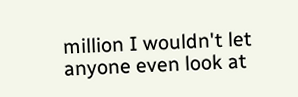million I wouldn't let anyone even look at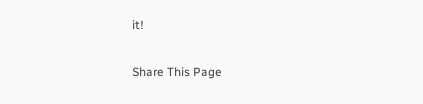it!

Share This Page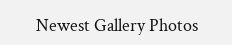Newest Gallery Photos